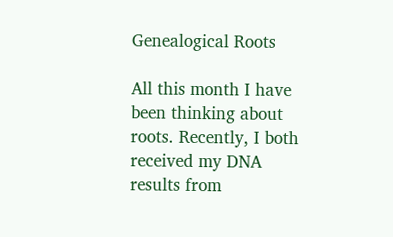Genealogical Roots

All this month I have been thinking about roots. Recently, I both received my DNA results from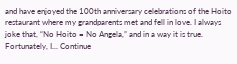and have enjoyed the 100th anniversary celebrations of the Hoito restaurant where my grandparents met and fell in love. I always joke that, “No Hoito = No Angela,” and in a way it is true. Fortunately, I... Continue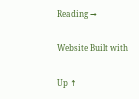Reading →

Website Built with

Up ↑